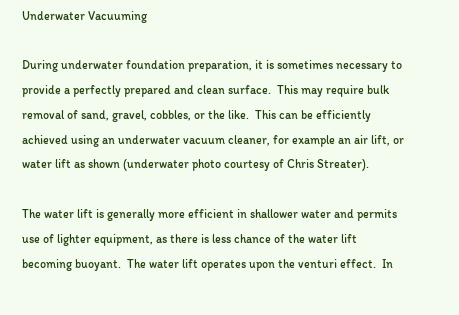Underwater Vacuuming

During underwater foundation preparation, it is sometimes necessary to provide a perfectly prepared and clean surface.  This may require bulk removal of sand, gravel, cobbles, or the like.  This can be efficiently achieved using an underwater vacuum cleaner, for example an air lift, or water lift as shown (underwater photo courtesy of Chris Streater).

The water lift is generally more efficient in shallower water and permits use of lighter equipment, as there is less chance of the water lift becoming buoyant.  The water lift operates upon the venturi effect.  In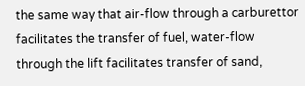the same way that air-flow through a carburettor facilitates the transfer of fuel, water-flow through the lift facilitates transfer of sand,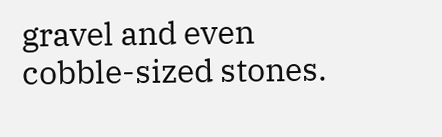gravel and even cobble-sized stones.